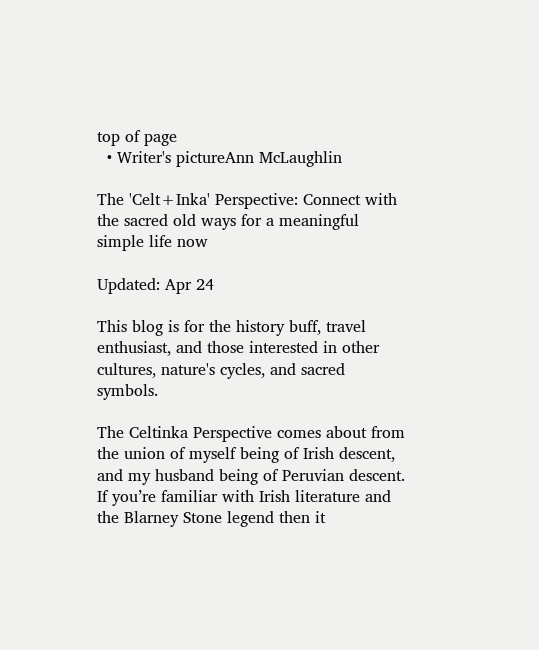top of page
  • Writer's pictureAnn McLaughlin

The 'Celt+Inka' Perspective: Connect with the sacred old ways for a meaningful simple life now

Updated: Apr 24

This blog is for the history buff, travel enthusiast, and those interested in other cultures, nature's cycles, and sacred symbols.

The Celtinka Perspective comes about from the union of myself being of Irish descent, and my husband being of Peruvian descent. If you’re familiar with Irish literature and the Blarney Stone legend then it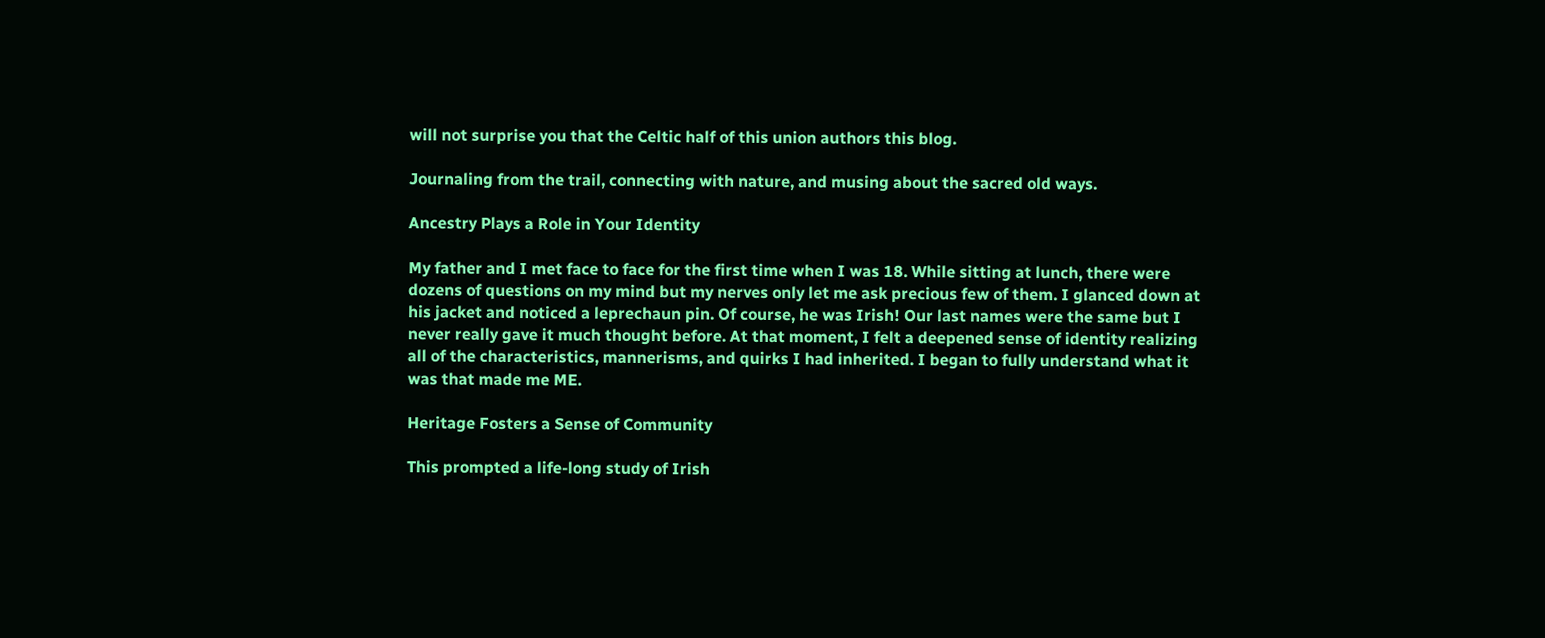will not surprise you that the Celtic half of this union authors this blog.

Journaling from the trail, connecting with nature, and musing about the sacred old ways.

Ancestry Plays a Role in Your Identity

My father and I met face to face for the first time when I was 18. While sitting at lunch, there were dozens of questions on my mind but my nerves only let me ask precious few of them. I glanced down at his jacket and noticed a leprechaun pin. Of course, he was Irish! Our last names were the same but I never really gave it much thought before. At that moment, I felt a deepened sense of identity realizing all of the characteristics, mannerisms, and quirks I had inherited. I began to fully understand what it was that made me ME.

Heritage Fosters a Sense of Community

This prompted a life-long study of Irish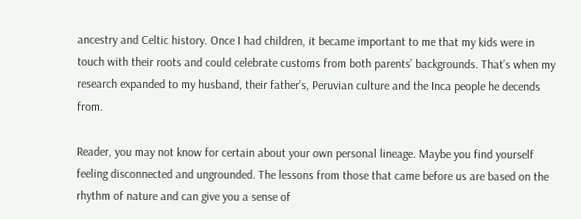ancestry and Celtic history. Once I had children, it became important to me that my kids were in touch with their roots and could celebrate customs from both parents’ backgrounds. That’s when my research expanded to my husband, their father’s, Peruvian culture and the Inca people he decends from.

Reader, you may not know for certain about your own personal lineage. Maybe you find yourself feeling disconnected and ungrounded. The lessons from those that came before us are based on the rhythm of nature and can give you a sense of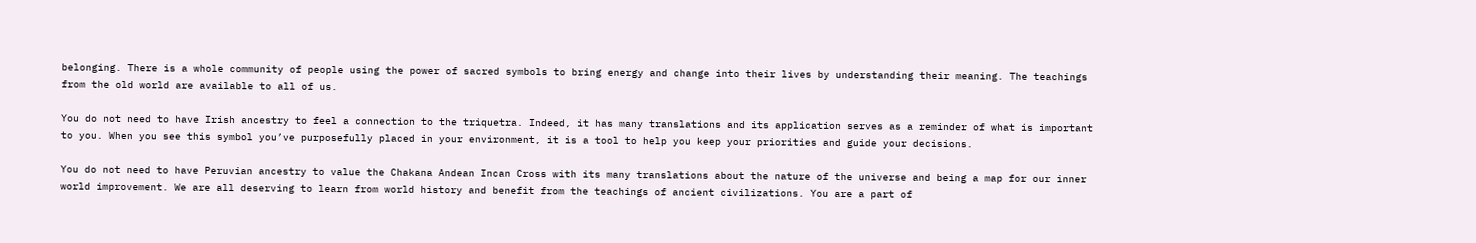belonging. There is a whole community of people using the power of sacred symbols to bring energy and change into their lives by understanding their meaning. The teachings from the old world are available to all of us.

You do not need to have Irish ancestry to feel a connection to the triquetra. Indeed, it has many translations and its application serves as a reminder of what is important to you. When you see this symbol you’ve purposefully placed in your environment, it is a tool to help you keep your priorities and guide your decisions.

You do not need to have Peruvian ancestry to value the Chakana Andean Incan Cross with its many translations about the nature of the universe and being a map for our inner world improvement. We are all deserving to learn from world history and benefit from the teachings of ancient civilizations. You are a part of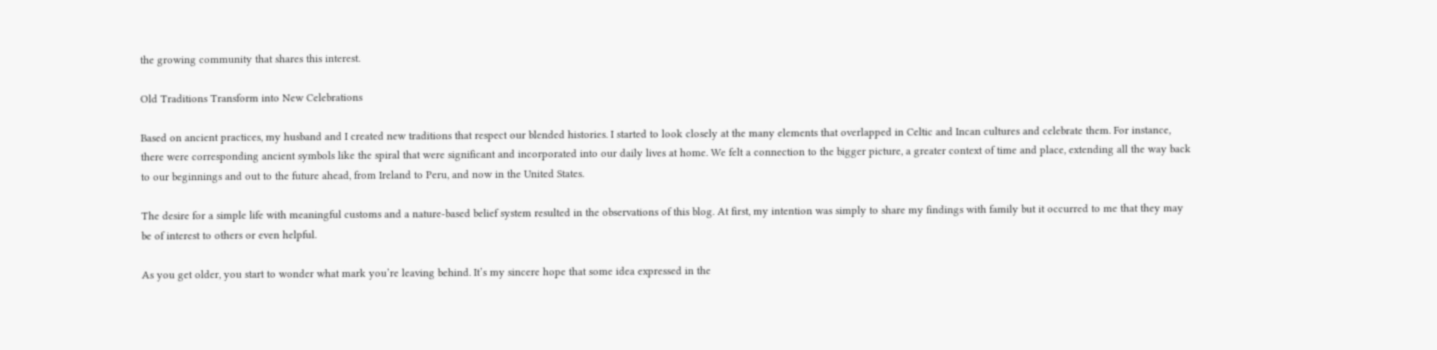the growing community that shares this interest.

Old Traditions Transform into New Celebrations

Based on ancient practices, my husband and I created new traditions that respect our blended histories. I started to look closely at the many elements that overlapped in Celtic and Incan cultures and celebrate them. For instance, there were corresponding ancient symbols like the spiral that were significant and incorporated into our daily lives at home. We felt a connection to the bigger picture, a greater context of time and place, extending all the way back to our beginnings and out to the future ahead, from Ireland to Peru, and now in the United States.

The desire for a simple life with meaningful customs and a nature-based belief system resulted in the observations of this blog. At first, my intention was simply to share my findings with family but it occurred to me that they may be of interest to others or even helpful.

As you get older, you start to wonder what mark you’re leaving behind. It’s my sincere hope that some idea expressed in the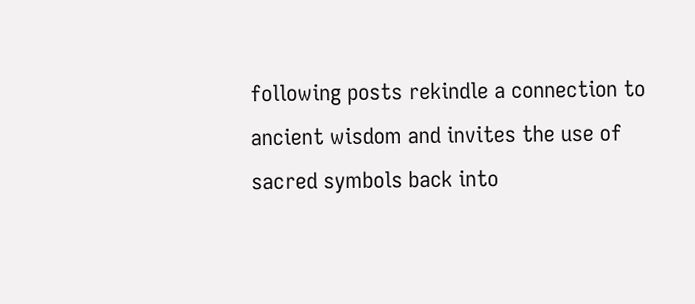following posts rekindle a connection to ancient wisdom and invites the use of sacred symbols back into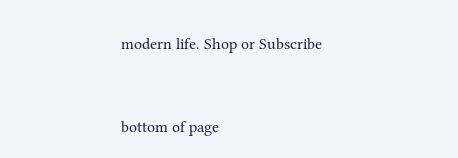modern life. Shop or Subscribe



bottom of page